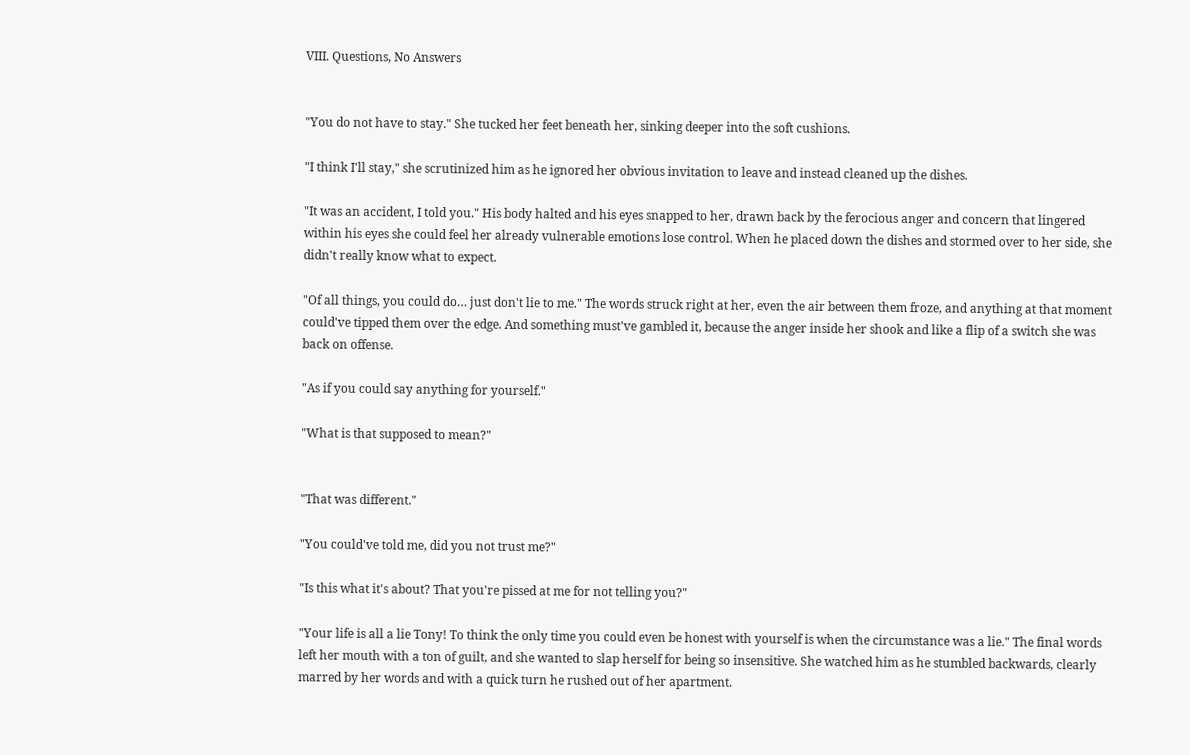VIII. Questions, No Answers


"You do not have to stay." She tucked her feet beneath her, sinking deeper into the soft cushions.

"I think I'll stay," she scrutinized him as he ignored her obvious invitation to leave and instead cleaned up the dishes.

"It was an accident, I told you." His body halted and his eyes snapped to her, drawn back by the ferocious anger and concern that lingered within his eyes she could feel her already vulnerable emotions lose control. When he placed down the dishes and stormed over to her side, she didn't really know what to expect.

"Of all things, you could do… just don't lie to me." The words struck right at her, even the air between them froze, and anything at that moment could've tipped them over the edge. And something must've gambled it, because the anger inside her shook and like a flip of a switch she was back on offense.

"As if you could say anything for yourself."

"What is that supposed to mean?"


"That was different."

"You could've told me, did you not trust me?"

"Is this what it's about? That you're pissed at me for not telling you?"

"Your life is all a lie Tony! To think the only time you could even be honest with yourself is when the circumstance was a lie." The final words left her mouth with a ton of guilt, and she wanted to slap herself for being so insensitive. She watched him as he stumbled backwards, clearly marred by her words and with a quick turn he rushed out of her apartment.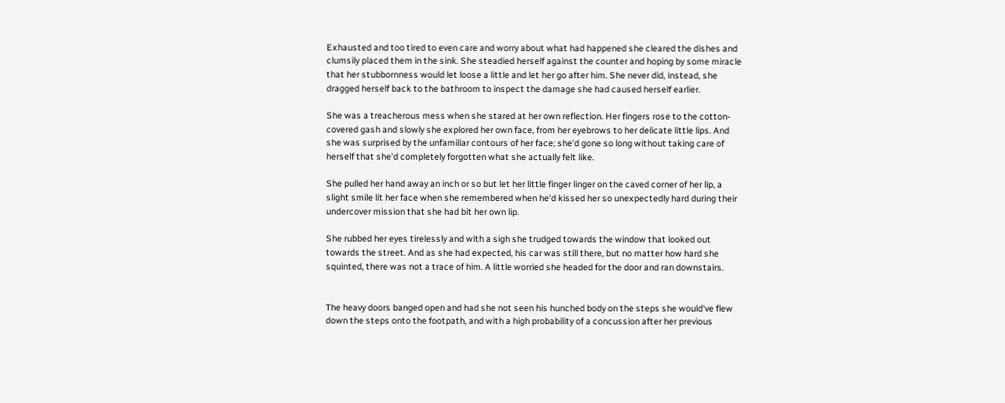Exhausted and too tired to even care and worry about what had happened she cleared the dishes and clumsily placed them in the sink. She steadied herself against the counter and hoping by some miracle that her stubbornness would let loose a little and let her go after him. She never did, instead, she dragged herself back to the bathroom to inspect the damage she had caused herself earlier.

She was a treacherous mess when she stared at her own reflection. Her fingers rose to the cotton-covered gash and slowly she explored her own face, from her eyebrows to her delicate little lips. And she was surprised by the unfamiliar contours of her face; she'd gone so long without taking care of herself that she'd completely forgotten what she actually felt like.

She pulled her hand away an inch or so but let her little finger linger on the caved corner of her lip, a slight smile lit her face when she remembered when he'd kissed her so unexpectedly hard during their undercover mission that she had bit her own lip.

She rubbed her eyes tirelessly and with a sigh she trudged towards the window that looked out towards the street. And as she had expected, his car was still there, but no matter how hard she squinted, there was not a trace of him. A little worried she headed for the door and ran downstairs.


The heavy doors banged open and had she not seen his hunched body on the steps she would've flew down the steps onto the footpath, and with a high probability of a concussion after her previous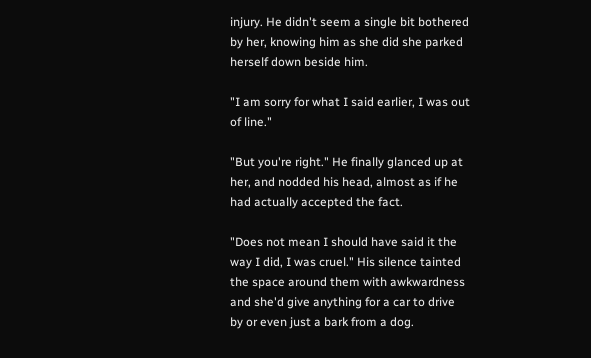injury. He didn't seem a single bit bothered by her, knowing him as she did she parked herself down beside him.

"I am sorry for what I said earlier, I was out of line."

"But you're right." He finally glanced up at her, and nodded his head, almost as if he had actually accepted the fact.

"Does not mean I should have said it the way I did, I was cruel." His silence tainted the space around them with awkwardness and she'd give anything for a car to drive by or even just a bark from a dog.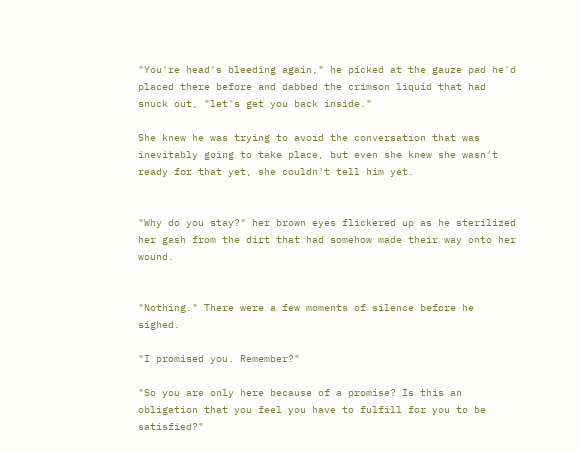"You're head's bleeding again," he picked at the gauze pad he'd placed there before and dabbed the crimson liquid that had snuck out, "let's get you back inside."

She knew he was trying to avoid the conversation that was inevitably going to take place, but even she knew she wasn't ready for that yet, she couldn't tell him yet.


"Why do you stay?" her brown eyes flickered up as he sterilized her gash from the dirt that had somehow made their way onto her wound.


"Nothing." There were a few moments of silence before he sighed.

"I promised you. Remember?"

"So you are only here because of a promise? Is this an obligation that you feel you have to fulfill for you to be satisfied?"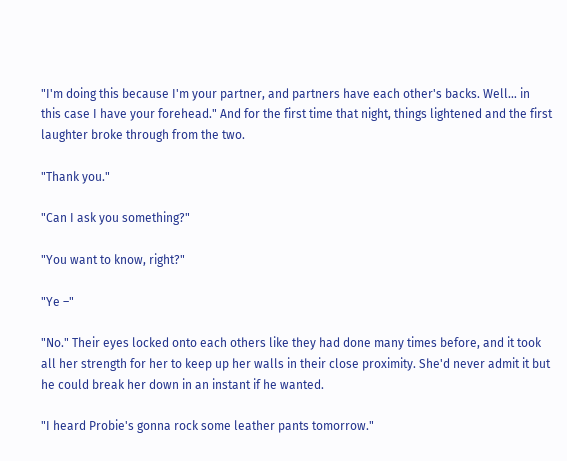"I'm doing this because I'm your partner, and partners have each other's backs. Well… in this case I have your forehead." And for the first time that night, things lightened and the first laughter broke through from the two.

"Thank you."

"Can I ask you something?"

"You want to know, right?"

"Ye –"

"No." Their eyes locked onto each others like they had done many times before, and it took all her strength for her to keep up her walls in their close proximity. She'd never admit it but he could break her down in an instant if he wanted.

"I heard Probie's gonna rock some leather pants tomorrow."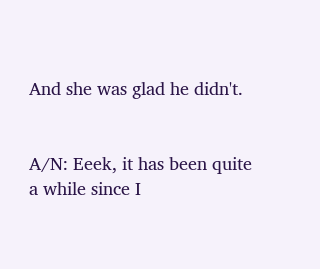And she was glad he didn't.


A/N: Eeek, it has been quite a while since I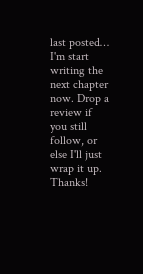last posted… I'm start writing the next chapter now. Drop a review if you still follow, or else I'll just wrap it up. Thanks!